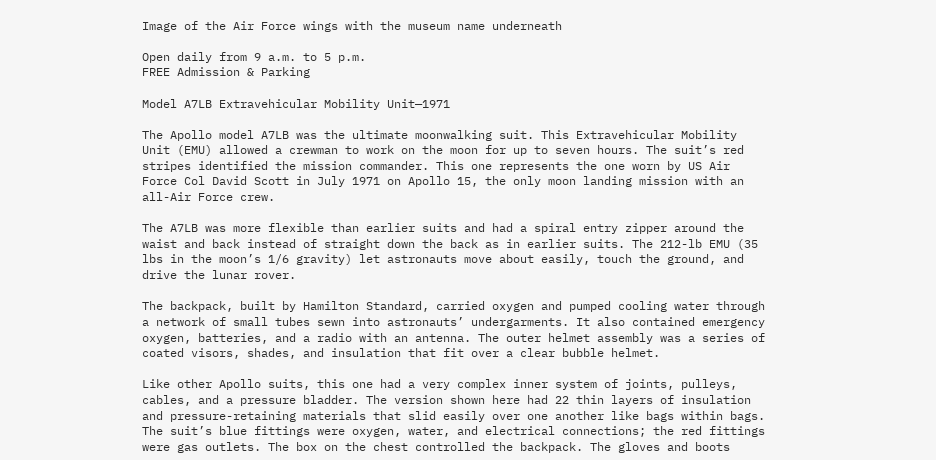Image of the Air Force wings with the museum name underneath

Open daily from 9 a.m. to 5 p.m.
FREE Admission & Parking

Model A7LB Extravehicular Mobility Unit—1971

The Apollo model A7LB was the ultimate moonwalking suit. This Extravehicular Mobility Unit (EMU) allowed a crewman to work on the moon for up to seven hours. The suit’s red stripes identified the mission commander. This one represents the one worn by US Air Force Col David Scott in July 1971 on Apollo 15, the only moon landing mission with an all-Air Force crew.

The A7LB was more flexible than earlier suits and had a spiral entry zipper around the waist and back instead of straight down the back as in earlier suits. The 212-lb EMU (35 lbs in the moon’s 1/6 gravity) let astronauts move about easily, touch the ground, and drive the lunar rover.

The backpack, built by Hamilton Standard, carried oxygen and pumped cooling water through a network of small tubes sewn into astronauts’ undergarments. It also contained emergency oxygen, batteries, and a radio with an antenna. The outer helmet assembly was a series of coated visors, shades, and insulation that fit over a clear bubble helmet.

Like other Apollo suits, this one had a very complex inner system of joints, pulleys, cables, and a pressure bladder. The version shown here had 22 thin layers of insulation and pressure-retaining materials that slid easily over one another like bags within bags. The suit’s blue fittings were oxygen, water, and electrical connections; the red fittings were gas outlets. The box on the chest controlled the backpack. The gloves and boots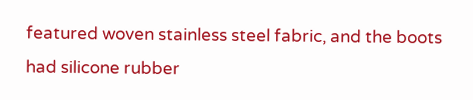featured woven stainless steel fabric, and the boots had silicone rubber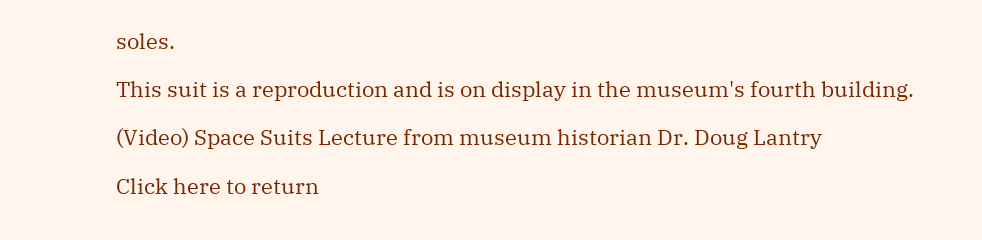soles.

This suit is a reproduction and is on display in the museum's fourth building.

(Video) Space Suits Lecture from museum historian Dr. Doug Lantry

Click here to return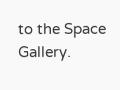to the Space Gallery.